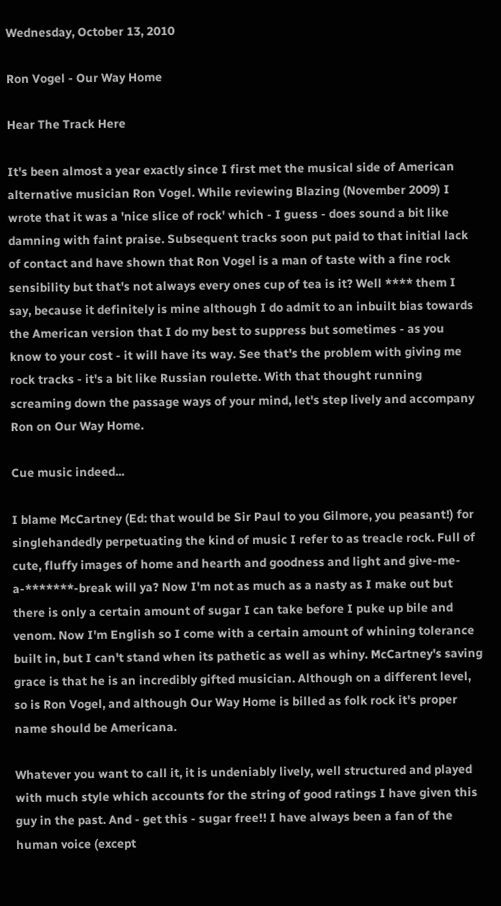Wednesday, October 13, 2010

Ron Vogel - Our Way Home

Hear The Track Here

It's been almost a year exactly since I first met the musical side of American alternative musician Ron Vogel. While reviewing Blazing (November 2009) I wrote that it was a 'nice slice of rock' which - I guess - does sound a bit like damning with faint praise. Subsequent tracks soon put paid to that initial lack of contact and have shown that Ron Vogel is a man of taste with a fine rock sensibility but that's not always every ones cup of tea is it? Well **** them I say, because it definitely is mine although I do admit to an inbuilt bias towards the American version that I do my best to suppress but sometimes - as you know to your cost - it will have its way. See that's the problem with giving me rock tracks - it's a bit like Russian roulette. With that thought running screaming down the passage ways of your mind, let's step lively and accompany Ron on Our Way Home.

Cue music indeed...

I blame McCartney (Ed: that would be Sir Paul to you Gilmore, you peasant!) for singlehandedly perpetuating the kind of music I refer to as treacle rock. Full of cute, fluffy images of home and hearth and goodness and light and give-me-a-*******-break will ya? Now I'm not as much as a nasty as I make out but there is only a certain amount of sugar I can take before I puke up bile and venom. Now I'm English so I come with a certain amount of whining tolerance built in, but I can't stand when its pathetic as well as whiny. McCartney's saving grace is that he is an incredibly gifted musician. Although on a different level, so is Ron Vogel, and although Our Way Home is billed as folk rock it's proper name should be Americana.

Whatever you want to call it, it is undeniably lively, well structured and played with much style which accounts for the string of good ratings I have given this guy in the past. And - get this - sugar free!! I have always been a fan of the human voice (except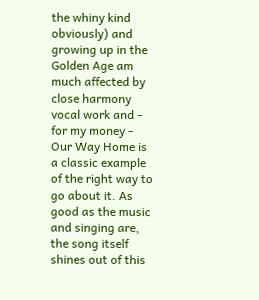the whiny kind obviously) and growing up in the Golden Age am much affected by close harmony vocal work and - for my money - Our Way Home is a classic example of the right way to go about it. As good as the music and singing are, the song itself shines out of this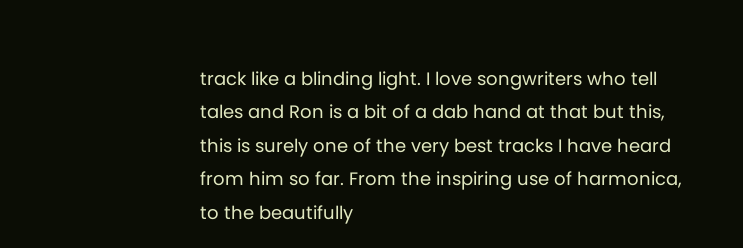track like a blinding light. I love songwriters who tell tales and Ron is a bit of a dab hand at that but this, this is surely one of the very best tracks I have heard from him so far. From the inspiring use of harmonica, to the beautifully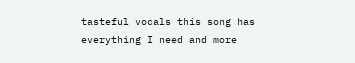tasteful vocals this song has everything I need and more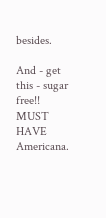besides.

And - get this - sugar free!! MUST HAVE Americana.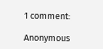1 comment:

Anonymous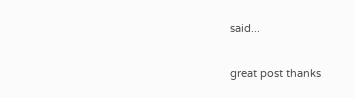said...

great post thanks